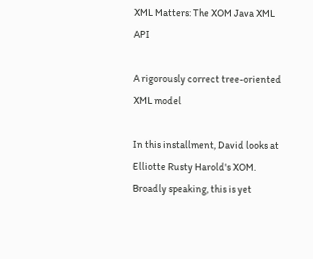XML Matters: The XOM Java XML API

A rigorously correct tree-oriented XML model

In this installment, David looks at Elliotte Rusty Harold's XOM. Broadly speaking, this is yet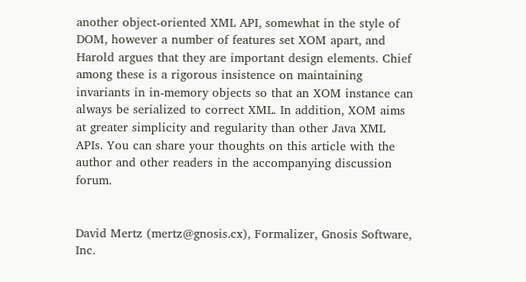another object-oriented XML API, somewhat in the style of DOM, however a number of features set XOM apart, and Harold argues that they are important design elements. Chief among these is a rigorous insistence on maintaining invariants in in-memory objects so that an XOM instance can always be serialized to correct XML. In addition, XOM aims at greater simplicity and regularity than other Java XML APIs. You can share your thoughts on this article with the author and other readers in the accompanying discussion forum.


David Mertz (mertz@gnosis.cx), Formalizer, Gnosis Software, Inc.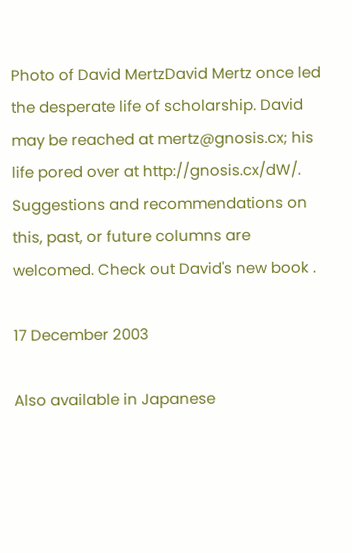Photo of David MertzDavid Mertz once led the desperate life of scholarship. David may be reached at mertz@gnosis.cx; his life pored over at http://gnosis.cx/dW/. Suggestions and recommendations on this, past, or future columns are welcomed. Check out David's new book .

17 December 2003

Also available in Japanese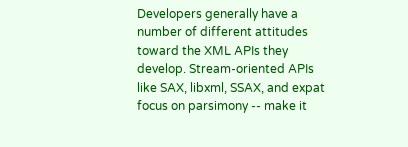Developers generally have a number of different attitudes toward the XML APIs they develop. Stream-oriented APIs like SAX, libxml, SSAX, and expat focus on parsimony -- make it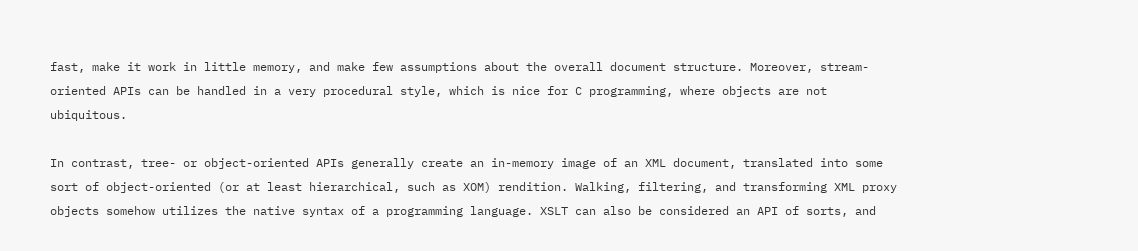fast, make it work in little memory, and make few assumptions about the overall document structure. Moreover, stream-oriented APIs can be handled in a very procedural style, which is nice for C programming, where objects are not ubiquitous.

In contrast, tree- or object-oriented APIs generally create an in-memory image of an XML document, translated into some sort of object-oriented (or at least hierarchical, such as XOM) rendition. Walking, filtering, and transforming XML proxy objects somehow utilizes the native syntax of a programming language. XSLT can also be considered an API of sorts, and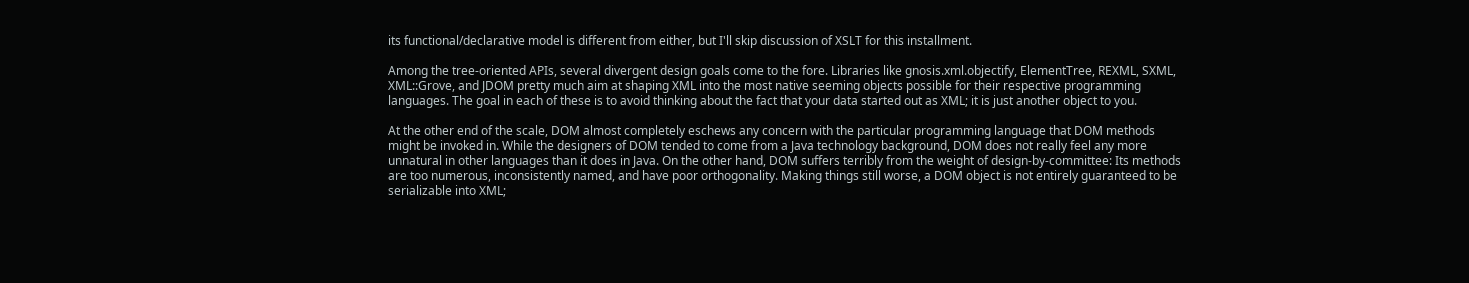its functional/declarative model is different from either, but I'll skip discussion of XSLT for this installment.

Among the tree-oriented APIs, several divergent design goals come to the fore. Libraries like gnosis.xml.objectify, ElementTree, REXML, SXML, XML::Grove, and JDOM pretty much aim at shaping XML into the most native seeming objects possible for their respective programming languages. The goal in each of these is to avoid thinking about the fact that your data started out as XML; it is just another object to you.

At the other end of the scale, DOM almost completely eschews any concern with the particular programming language that DOM methods might be invoked in. While the designers of DOM tended to come from a Java technology background, DOM does not really feel any more unnatural in other languages than it does in Java. On the other hand, DOM suffers terribly from the weight of design-by-committee: Its methods are too numerous, inconsistently named, and have poor orthogonality. Making things still worse, a DOM object is not entirely guaranteed to be serializable into XML;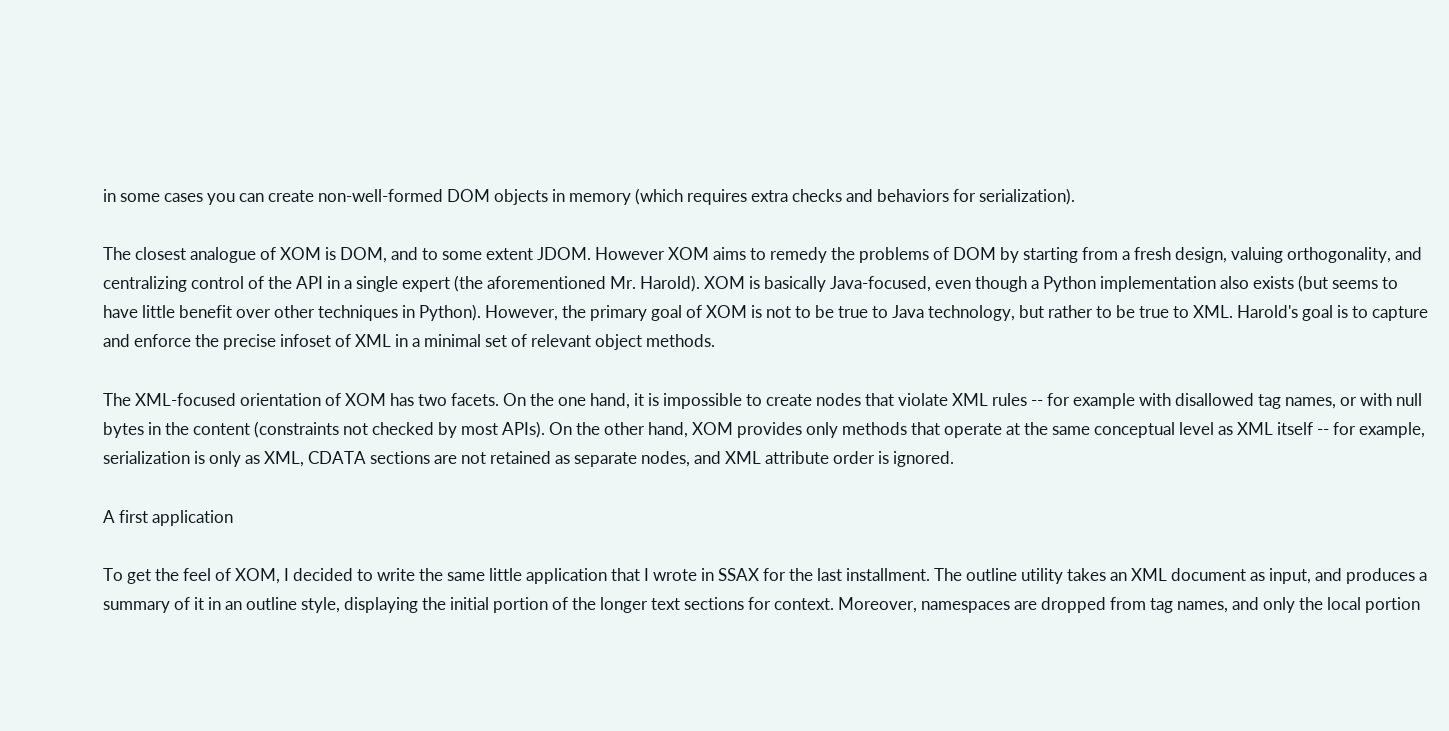in some cases you can create non-well-formed DOM objects in memory (which requires extra checks and behaviors for serialization).

The closest analogue of XOM is DOM, and to some extent JDOM. However XOM aims to remedy the problems of DOM by starting from a fresh design, valuing orthogonality, and centralizing control of the API in a single expert (the aforementioned Mr. Harold). XOM is basically Java-focused, even though a Python implementation also exists (but seems to have little benefit over other techniques in Python). However, the primary goal of XOM is not to be true to Java technology, but rather to be true to XML. Harold's goal is to capture and enforce the precise infoset of XML in a minimal set of relevant object methods.

The XML-focused orientation of XOM has two facets. On the one hand, it is impossible to create nodes that violate XML rules -- for example with disallowed tag names, or with null bytes in the content (constraints not checked by most APIs). On the other hand, XOM provides only methods that operate at the same conceptual level as XML itself -- for example, serialization is only as XML, CDATA sections are not retained as separate nodes, and XML attribute order is ignored.

A first application

To get the feel of XOM, I decided to write the same little application that I wrote in SSAX for the last installment. The outline utility takes an XML document as input, and produces a summary of it in an outline style, displaying the initial portion of the longer text sections for context. Moreover, namespaces are dropped from tag names, and only the local portion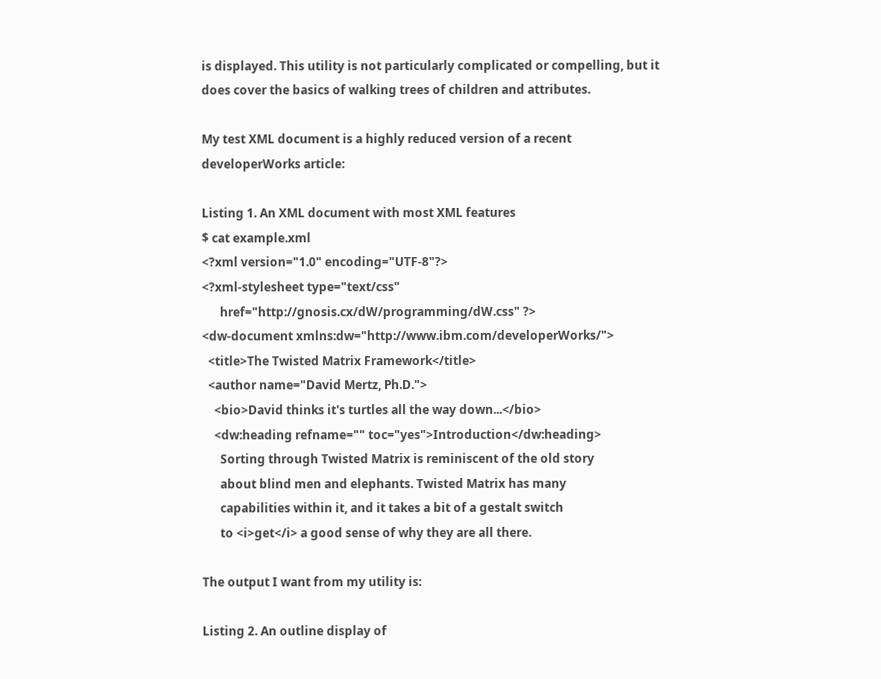is displayed. This utility is not particularly complicated or compelling, but it does cover the basics of walking trees of children and attributes.

My test XML document is a highly reduced version of a recent developerWorks article:

Listing 1. An XML document with most XML features
$ cat example.xml
<?xml version="1.0" encoding="UTF-8"?>
<?xml-stylesheet type="text/css"
      href="http://gnosis.cx/dW/programming/dW.css" ?>
<dw-document xmlns:dw="http://www.ibm.com/developerWorks/">
  <title>The Twisted Matrix Framework</title>
  <author name="David Mertz, Ph.D.">
    <bio>David thinks it's turtles all the way down...</bio>
    <dw:heading refname="" toc="yes">Introduction</dw:heading>
      Sorting through Twisted Matrix is reminiscent of the old story
      about blind men and elephants. Twisted Matrix has many
      capabilities within it, and it takes a bit of a gestalt switch
      to <i>get</i> a good sense of why they are all there.

The output I want from my utility is:

Listing 2. An outline display of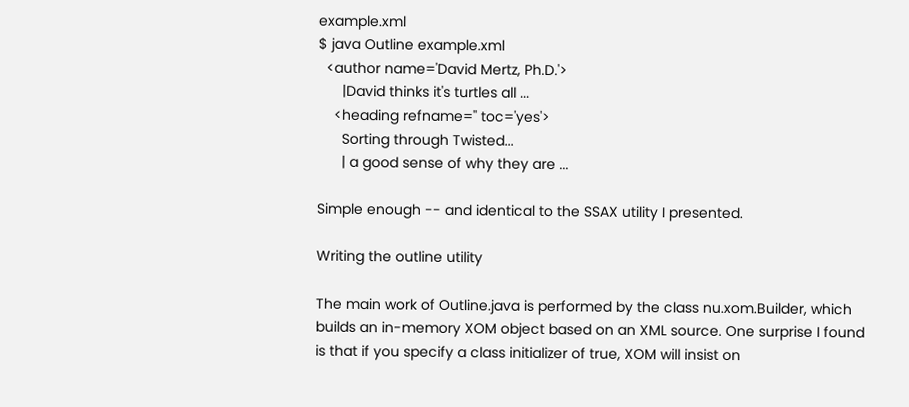example.xml
$ java Outline example.xml
  <author name='David Mertz, Ph.D.'>
      |David thinks it's turtles all ...
    <heading refname='' toc='yes'>
      Sorting through Twisted...
      | a good sense of why they are ...

Simple enough -- and identical to the SSAX utility I presented.

Writing the outline utility

The main work of Outline.java is performed by the class nu.xom.Builder, which builds an in-memory XOM object based on an XML source. One surprise I found is that if you specify a class initializer of true, XOM will insist on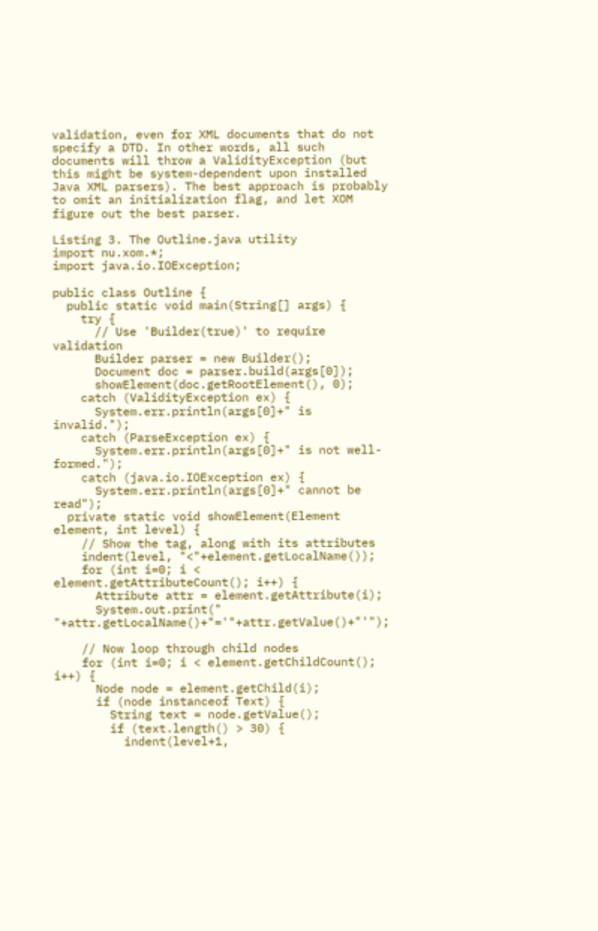validation, even for XML documents that do not specify a DTD. In other words, all such documents will throw a ValidityException (but this might be system-dependent upon installed Java XML parsers). The best approach is probably to omit an initialization flag, and let XOM figure out the best parser.

Listing 3. The Outline.java utility
import nu.xom.*;
import java.io.IOException;

public class Outline {
  public static void main(String[] args) {
    try {
      // Use 'Builder(true)' to require validation
      Builder parser = new Builder();
      Document doc = parser.build(args[0]);
      showElement(doc.getRootElement(), 0);
    catch (ValidityException ex) {
      System.err.println(args[0]+" is invalid.");
    catch (ParseException ex) {
      System.err.println(args[0]+" is not well-formed.");
    catch (java.io.IOException ex) {
      System.err.println(args[0]+" cannot be read");
  private static void showElement(Element element, int level) {
    // Show the tag, along with its attributes
    indent(level, "<"+element.getLocalName());
    for (int i=0; i < element.getAttributeCount(); i++) {
      Attribute attr = element.getAttribute(i);
      System.out.print(" "+attr.getLocalName()+"='"+attr.getValue()+"'");

    // Now loop through child nodes
    for (int i=0; i < element.getChildCount(); i++) {
      Node node = element.getChild(i);
      if (node instanceof Text) {
        String text = node.getValue();
        if (text.length() > 30) {
          indent(level+1,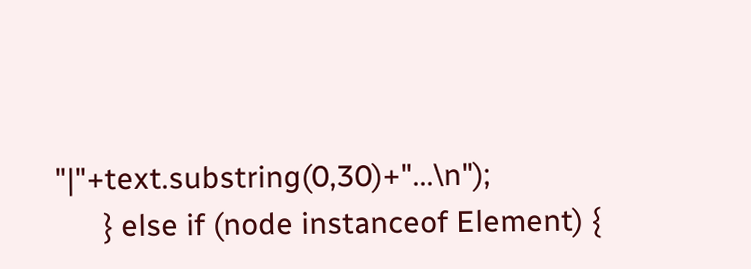"|"+text.substring(0,30)+"...\n");
      } else if (node instanceof Element) {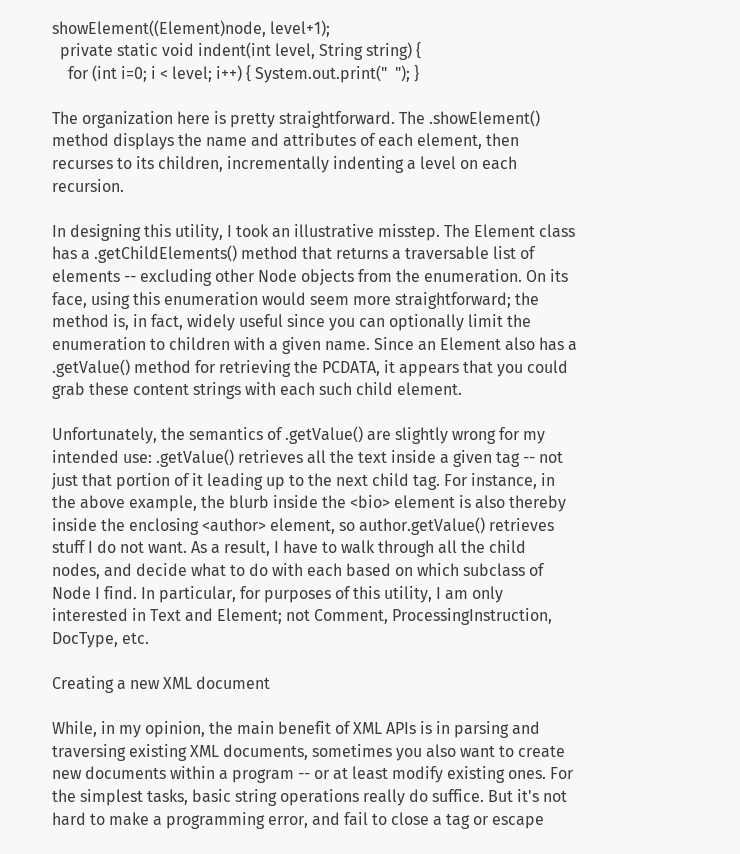showElement((Element)node, level+1);
  private static void indent(int level, String string) {
    for (int i=0; i < level; i++) { System.out.print("  "); }

The organization here is pretty straightforward. The .showElement() method displays the name and attributes of each element, then recurses to its children, incrementally indenting a level on each recursion.

In designing this utility, I took an illustrative misstep. The Element class has a .getChildElements() method that returns a traversable list of elements -- excluding other Node objects from the enumeration. On its face, using this enumeration would seem more straightforward; the method is, in fact, widely useful since you can optionally limit the enumeration to children with a given name. Since an Element also has a .getValue() method for retrieving the PCDATA, it appears that you could grab these content strings with each such child element.

Unfortunately, the semantics of .getValue() are slightly wrong for my intended use: .getValue() retrieves all the text inside a given tag -- not just that portion of it leading up to the next child tag. For instance, in the above example, the blurb inside the <bio> element is also thereby inside the enclosing <author> element, so author.getValue() retrieves stuff I do not want. As a result, I have to walk through all the child nodes, and decide what to do with each based on which subclass of Node I find. In particular, for purposes of this utility, I am only interested in Text and Element; not Comment, ProcessingInstruction, DocType, etc.

Creating a new XML document

While, in my opinion, the main benefit of XML APIs is in parsing and traversing existing XML documents, sometimes you also want to create new documents within a program -- or at least modify existing ones. For the simplest tasks, basic string operations really do suffice. But it's not hard to make a programming error, and fail to close a tag or escape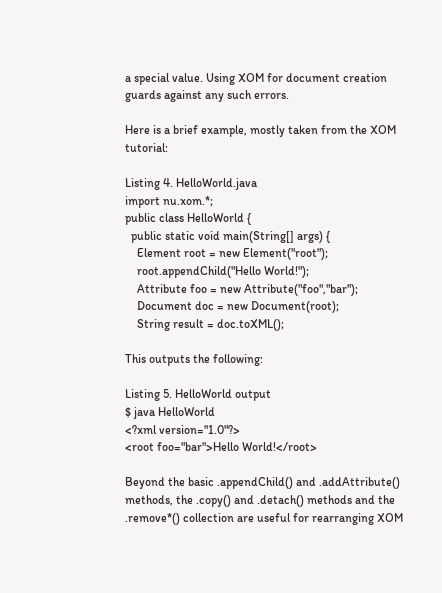a special value. Using XOM for document creation guards against any such errors.

Here is a brief example, mostly taken from the XOM tutorial:

Listing 4. HelloWorld.java
import nu.xom.*;
public class HelloWorld {
  public static void main(String[] args) {
    Element root = new Element("root");
    root.appendChild("Hello World!");
    Attribute foo = new Attribute("foo","bar");
    Document doc = new Document(root);
    String result = doc.toXML();

This outputs the following:

Listing 5. HelloWorld output
$ java HelloWorld
<?xml version="1.0"?>
<root foo="bar">Hello World!</root>

Beyond the basic .appendChild() and .addAttribute() methods, the .copy() and .detach() methods and the .remove*() collection are useful for rearranging XOM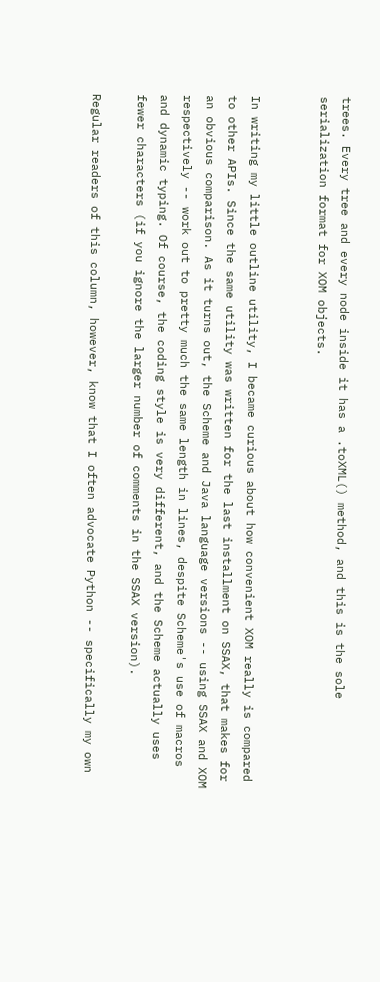trees. Every tree and every node inside it has a .toXML() method, and this is the sole serialization format for XOM objects.


In writing my little outline utility, I became curious about how convenient XOM really is compared to other APIs. Since the same utility was written for the last installment on SSAX, that makes for an obvious comparison. As it turns out, the Scheme and Java language versions -- using SSAX and XOM respectively -- work out to pretty much the same length in lines, despite Scheme's use of macros and dynamic typing. Of course, the coding style is very different, and the Scheme actually uses fewer characters (if you ignore the larger number of comments in the SSAX version).

Regular readers of this column, however, know that I often advocate Python -- specifically my own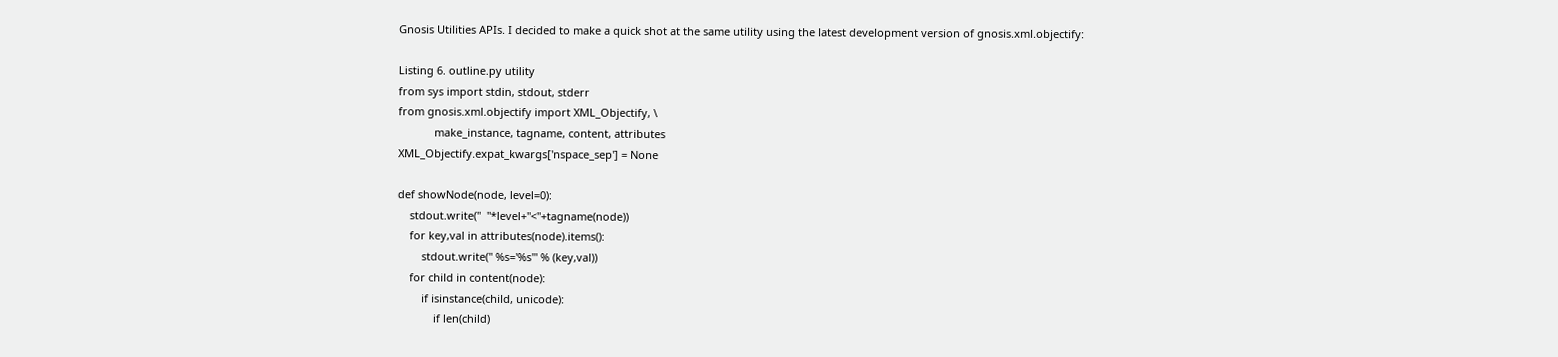Gnosis Utilities APIs. I decided to make a quick shot at the same utility using the latest development version of gnosis.xml.objectify:

Listing 6. outline.py utility
from sys import stdin, stdout, stderr
from gnosis.xml.objectify import XML_Objectify, \
            make_instance, tagname, content, attributes
XML_Objectify.expat_kwargs['nspace_sep'] = None

def showNode(node, level=0):
    stdout.write("  "*level+"<"+tagname(node))
    for key,val in attributes(node).items():
        stdout.write(" %s='%s'" % (key,val))
    for child in content(node):
        if isinstance(child, unicode):
            if len(child)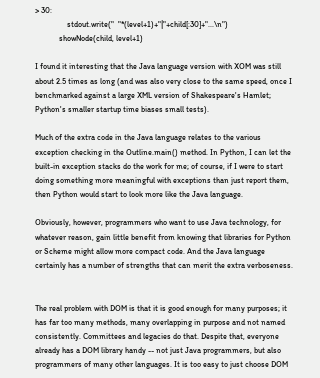> 30:
                stdout.write("  "*(level+1)+"|"+child[:30]+"...\n")
            showNode(child, level+1)

I found it interesting that the Java language version with XOM was still about 2.5 times as long (and was also very close to the same speed, once I benchmarked against a large XML version of Shakespeare's Hamlet; Python's smaller startup time biases small tests).

Much of the extra code in the Java language relates to the various exception checking in the Outline.main() method. In Python, I can let the built-in exception stacks do the work for me; of course, if I were to start doing something more meaningful with exceptions than just report them, then Python would start to look more like the Java language.

Obviously, however, programmers who want to use Java technology, for whatever reason, gain little benefit from knowing that libraries for Python or Scheme might allow more compact code. And the Java language certainly has a number of strengths that can merit the extra verboseness.


The real problem with DOM is that it is good enough for many purposes; it has far too many methods, many overlapping in purpose and not named consistently. Committees and legacies do that. Despite that, everyone already has a DOM library handy -- not just Java programmers, but also programmers of many other languages. It is too easy to just choose DOM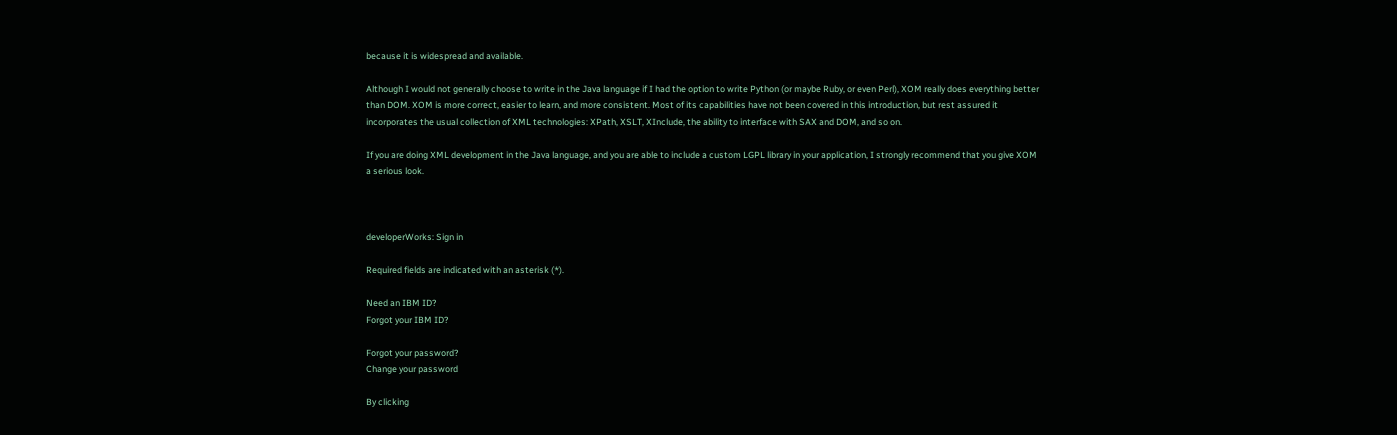because it is widespread and available.

Although I would not generally choose to write in the Java language if I had the option to write Python (or maybe Ruby, or even Perl), XOM really does everything better than DOM. XOM is more correct, easier to learn, and more consistent. Most of its capabilities have not been covered in this introduction, but rest assured it incorporates the usual collection of XML technologies: XPath, XSLT, XInclude, the ability to interface with SAX and DOM, and so on.

If you are doing XML development in the Java language, and you are able to include a custom LGPL library in your application, I strongly recommend that you give XOM a serious look.



developerWorks: Sign in

Required fields are indicated with an asterisk (*).

Need an IBM ID?
Forgot your IBM ID?

Forgot your password?
Change your password

By clicking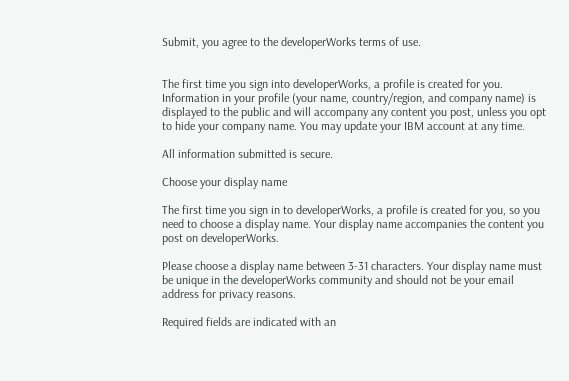Submit, you agree to the developerWorks terms of use.


The first time you sign into developerWorks, a profile is created for you. Information in your profile (your name, country/region, and company name) is displayed to the public and will accompany any content you post, unless you opt to hide your company name. You may update your IBM account at any time.

All information submitted is secure.

Choose your display name

The first time you sign in to developerWorks, a profile is created for you, so you need to choose a display name. Your display name accompanies the content you post on developerWorks.

Please choose a display name between 3-31 characters. Your display name must be unique in the developerWorks community and should not be your email address for privacy reasons.

Required fields are indicated with an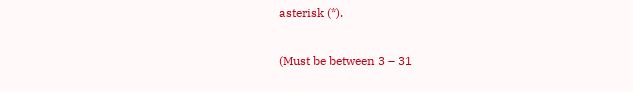asterisk (*).

(Must be between 3 – 31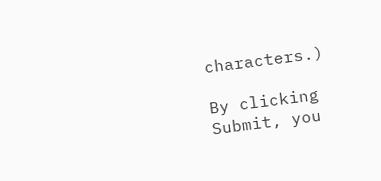characters.)

By clicking Submit, you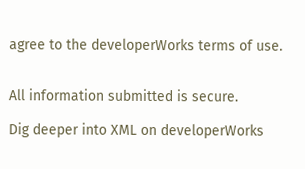agree to the developerWorks terms of use.


All information submitted is secure.

Dig deeper into XML on developerWorks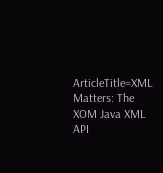ArticleTitle=XML Matters: The XOM Java XML API